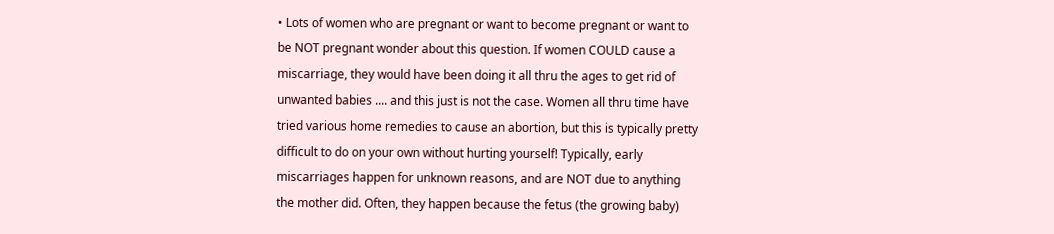• Lots of women who are pregnant or want to become pregnant or want to be NOT pregnant wonder about this question. If women COULD cause a miscarriage, they would have been doing it all thru the ages to get rid of unwanted babies .... and this just is not the case. Women all thru time have tried various home remedies to cause an abortion, but this is typically pretty difficult to do on your own without hurting yourself! Typically, early miscarriages happen for unknown reasons, and are NOT due to anything the mother did. Often, they happen because the fetus (the growing baby)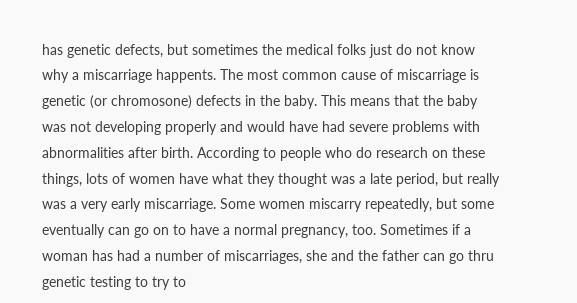has genetic defects, but sometimes the medical folks just do not know why a miscarriage happents. The most common cause of miscarriage is genetic (or chromosone) defects in the baby. This means that the baby was not developing properly and would have had severe problems with abnormalities after birth. According to people who do research on these things, lots of women have what they thought was a late period, but really was a very early miscarriage. Some women miscarry repeatedly, but some eventually can go on to have a normal pregnancy, too. Sometimes if a woman has had a number of miscarriages, she and the father can go thru genetic testing to try to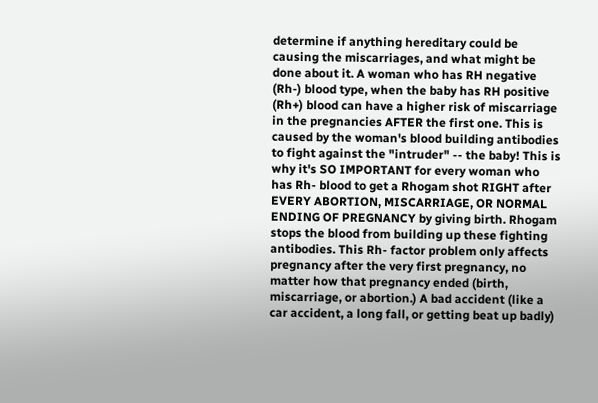determine if anything hereditary could be causing the miscarriages, and what might be done about it. A woman who has RH negative (Rh-) blood type, when the baby has RH positive (Rh+) blood can have a higher risk of miscarriage in the pregnancies AFTER the first one. This is caused by the woman's blood building antibodies to fight against the "intruder" -- the baby! This is why it's SO IMPORTANT for every woman who has Rh- blood to get a Rhogam shot RIGHT after EVERY ABORTION, MISCARRIAGE, OR NORMAL ENDING OF PREGNANCY by giving birth. Rhogam stops the blood from building up these fighting antibodies. This Rh- factor problem only affects pregnancy after the very first pregnancy, no matter how that pregnancy ended (birth, miscarriage, or abortion.) A bad accident (like a car accident, a long fall, or getting beat up badly)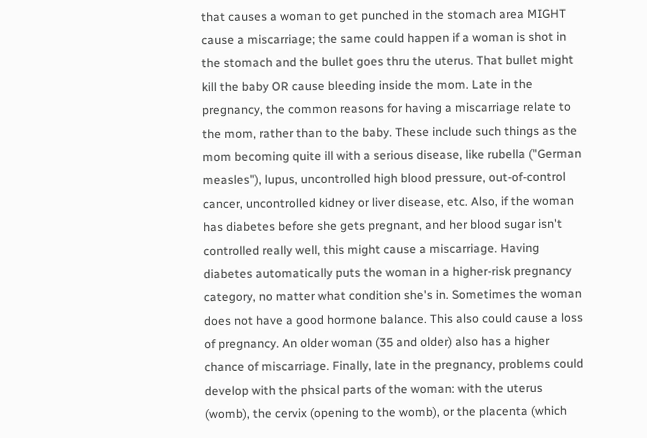that causes a woman to get punched in the stomach area MIGHT cause a miscarriage; the same could happen if a woman is shot in the stomach and the bullet goes thru the uterus. That bullet might kill the baby OR cause bleeding inside the mom. Late in the pregnancy, the common reasons for having a miscarriage relate to the mom, rather than to the baby. These include such things as the mom becoming quite ill with a serious disease, like rubella ("German measles"), lupus, uncontrolled high blood pressure, out-of-control cancer, uncontrolled kidney or liver disease, etc. Also, if the woman has diabetes before she gets pregnant, and her blood sugar isn't controlled really well, this might cause a miscarriage. Having diabetes automatically puts the woman in a higher-risk pregnancy category, no matter what condition she's in. Sometimes the woman does not have a good hormone balance. This also could cause a loss of pregnancy. An older woman (35 and older) also has a higher chance of miscarriage. Finally, late in the pregnancy, problems could develop with the phsical parts of the woman: with the uterus (womb), the cervix (opening to the womb), or the placenta (which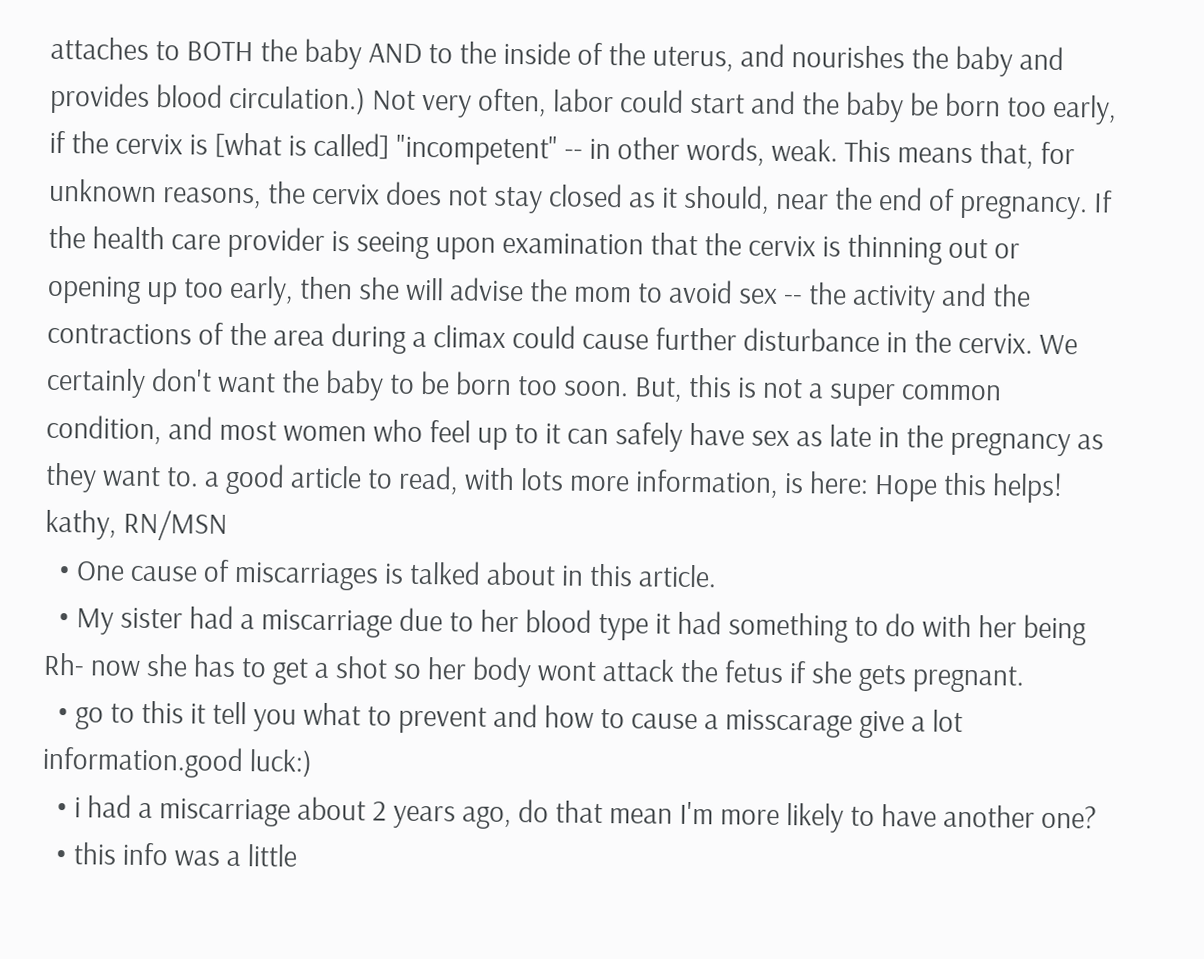attaches to BOTH the baby AND to the inside of the uterus, and nourishes the baby and provides blood circulation.) Not very often, labor could start and the baby be born too early, if the cervix is [what is called] "incompetent" -- in other words, weak. This means that, for unknown reasons, the cervix does not stay closed as it should, near the end of pregnancy. If the health care provider is seeing upon examination that the cervix is thinning out or opening up too early, then she will advise the mom to avoid sex -- the activity and the contractions of the area during a climax could cause further disturbance in the cervix. We certainly don't want the baby to be born too soon. But, this is not a super common condition, and most women who feel up to it can safely have sex as late in the pregnancy as they want to. a good article to read, with lots more information, is here: Hope this helps! kathy, RN/MSN
  • One cause of miscarriages is talked about in this article.
  • My sister had a miscarriage due to her blood type it had something to do with her being Rh- now she has to get a shot so her body wont attack the fetus if she gets pregnant.
  • go to this it tell you what to prevent and how to cause a misscarage give a lot information.good luck:)
  • i had a miscarriage about 2 years ago, do that mean I'm more likely to have another one?
  • this info was a little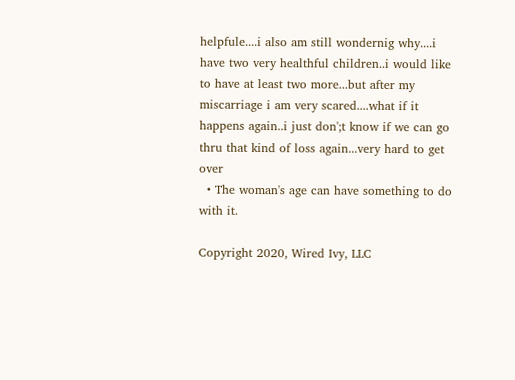helpfule....i also am still wondernig why....i have two very healthful children..i would like to have at least two more...but after my miscarriage i am very scared....what if it happens again..i just don';t know if we can go thru that kind of loss again...very hard to get over
  • The woman's age can have something to do with it.

Copyright 2020, Wired Ivy, LLC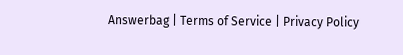Answerbag | Terms of Service | Privacy Policy